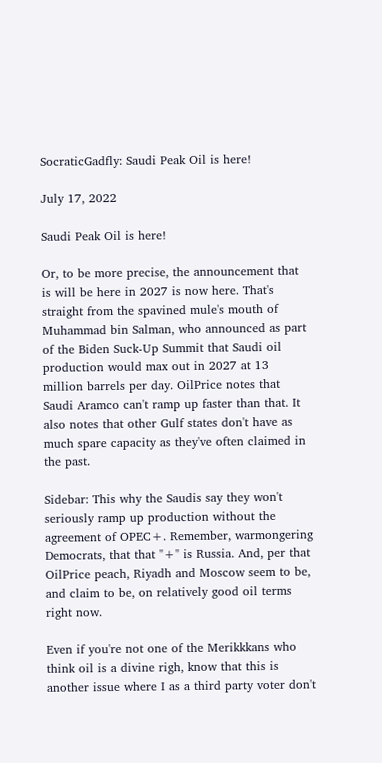SocraticGadfly: Saudi Peak Oil is here!

July 17, 2022

Saudi Peak Oil is here!

Or, to be more precise, the announcement that is will be here in 2027 is now here. That's straight from the spavined mule's mouth of Muhammad bin Salman, who announced as part of the Biden Suck-Up Summit that Saudi oil production would max out in 2027 at 13 million barrels per day. OilPrice notes that Saudi Aramco can't ramp up faster than that. It also notes that other Gulf states don't have as much spare capacity as they've often claimed in the past.

Sidebar: This why the Saudis say they won't seriously ramp up production without the agreement of OPEC+. Remember, warmongering Democrats, that that "+" is Russia. And, per that OilPrice peach, Riyadh and Moscow seem to be, and claim to be, on relatively good oil terms right now.

Even if you're not one of the Merikkkans who think oil is a divine righ, know that this is another issue where I as a third party voter don't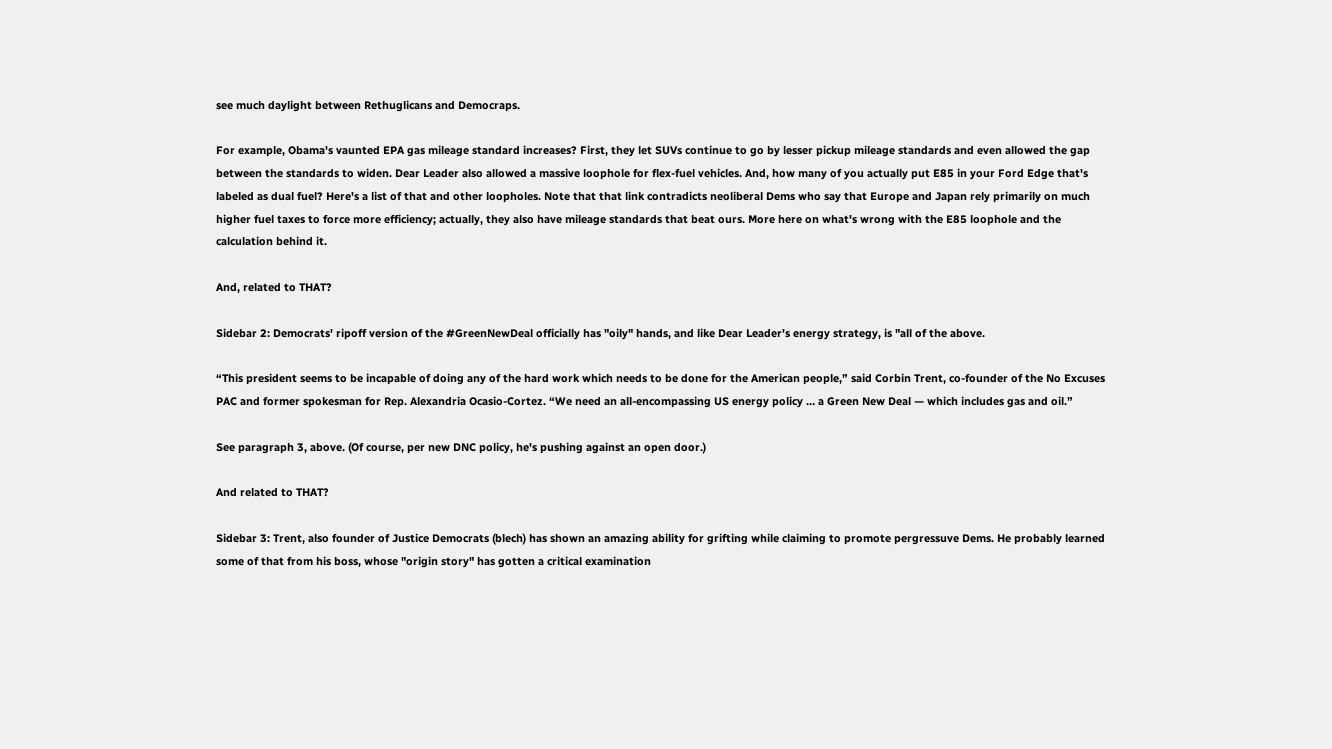see much daylight between Rethuglicans and Democraps.

For example, Obama's vaunted EPA gas mileage standard increases? First, they let SUVs continue to go by lesser pickup mileage standards and even allowed the gap between the standards to widen. Dear Leader also allowed a massive loophole for flex-fuel vehicles. And, how many of you actually put E85 in your Ford Edge that's labeled as dual fuel? Here's a list of that and other loopholes. Note that that link contradicts neoliberal Dems who say that Europe and Japan rely primarily on much higher fuel taxes to force more efficiency; actually, they also have mileage standards that beat ours. More here on what's wrong with the E85 loophole and the calculation behind it.

And, related to THAT?

Sidebar 2: Democrats' ripoff version of the #GreenNewDeal officially has "oily" hands, and like Dear Leader's energy strategy, is "all of the above.

“This president seems to be incapable of doing any of the hard work which needs to be done for the American people,” said Corbin Trent, co-founder of the No Excuses PAC and former spokesman for Rep. Alexandria Ocasio-Cortez. “We need an all-encompassing US energy policy … a Green New Deal — which includes gas and oil.”

See paragraph 3, above. (Of course, per new DNC policy, he's pushing against an open door.)

And related to THAT?

Sidebar 3: Trent, also founder of Justice Democrats (blech) has shown an amazing ability for grifting while claiming to promote pergressuve Dems. He probably learned some of that from his boss, whose "origin story" has gotten a critical examination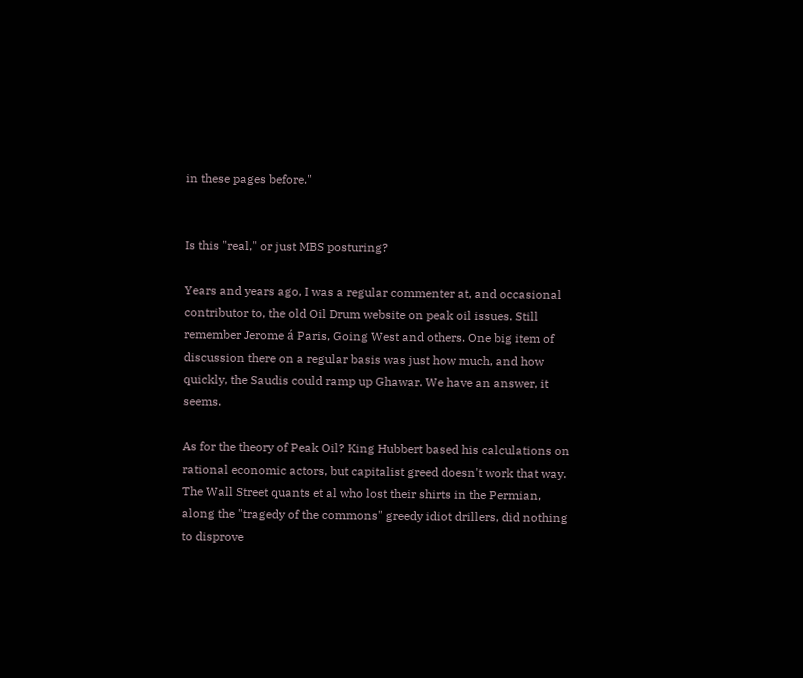in these pages before."


Is this "real," or just MBS posturing?

Years and years ago, I was a regular commenter at, and occasional contributor to, the old Oil Drum website on peak oil issues. Still remember Jerome á Paris, Going West and others. One big item of discussion there on a regular basis was just how much, and how quickly, the Saudis could ramp up Ghawar. We have an answer, it seems.

As for the theory of Peak Oil? King Hubbert based his calculations on rational economic actors, but capitalist greed doesn't work that way. The Wall Street quants et al who lost their shirts in the Permian, along the "tragedy of the commons" greedy idiot drillers, did nothing to disprove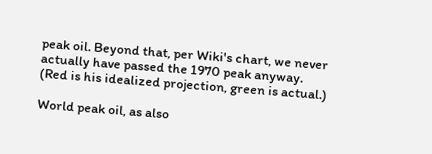peak oil. Beyond that, per Wiki's chart, we never actually have passed the 1970 peak anyway. (Red is his idealized projection, green is actual.)

World peak oil, as also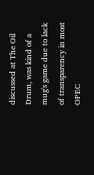discussed at The Oil Drum, was kind of a mug's game due to lack of transparency in most OPEC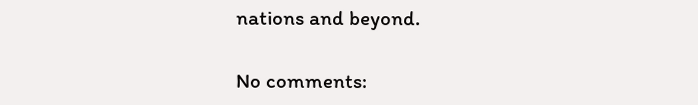nations and beyond.

No comments: